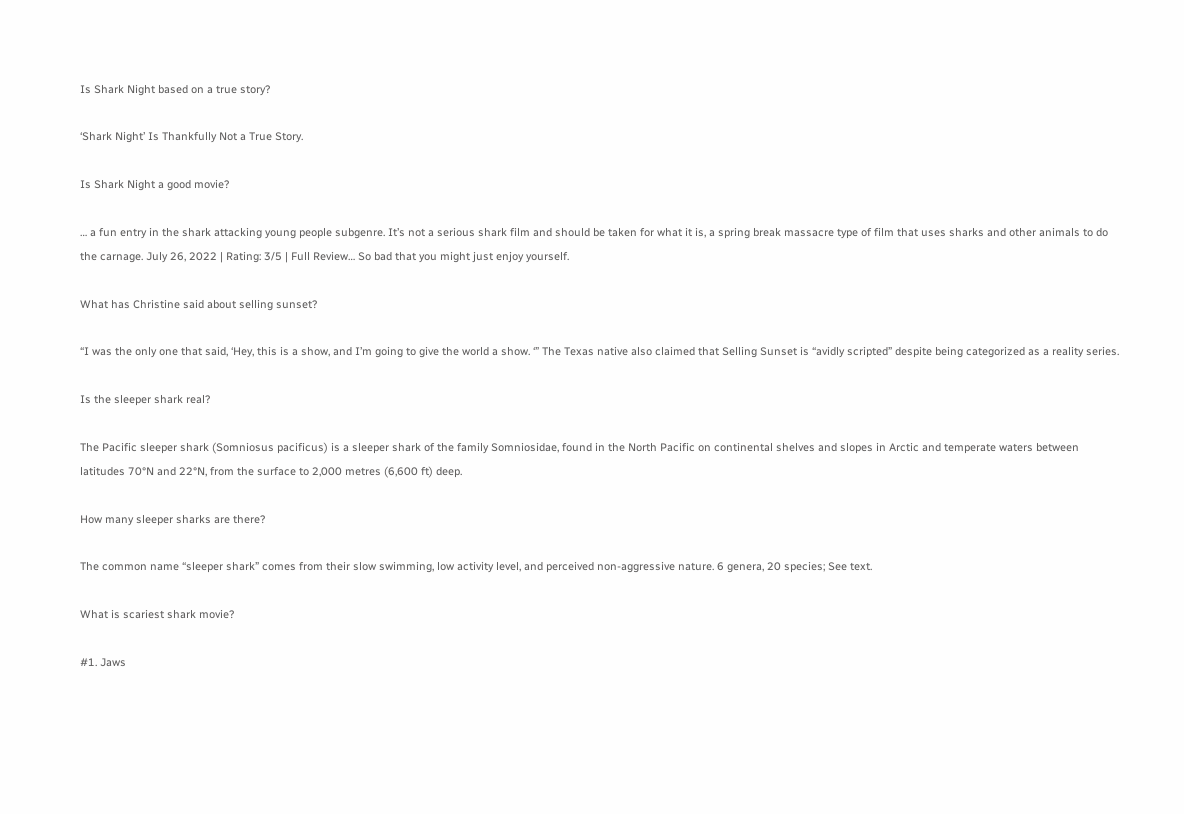Is Shark Night based on a true story?

‘Shark Night’ Is Thankfully Not a True Story.

Is Shark Night a good movie?

… a fun entry in the shark attacking young people subgenre. It’s not a serious shark film and should be taken for what it is, a spring break massacre type of film that uses sharks and other animals to do the carnage. July 26, 2022 | Rating: 3/5 | Full Review… So bad that you might just enjoy yourself.

What has Christine said about selling sunset?

“I was the only one that said, ‘Hey, this is a show, and I’m going to give the world a show. ‘” The Texas native also claimed that Selling Sunset is “avidly scripted” despite being categorized as a reality series.

Is the sleeper shark real?

The Pacific sleeper shark (Somniosus pacificus) is a sleeper shark of the family Somniosidae, found in the North Pacific on continental shelves and slopes in Arctic and temperate waters between latitudes 70°N and 22°N, from the surface to 2,000 metres (6,600 ft) deep.

How many sleeper sharks are there?

The common name “sleeper shark” comes from their slow swimming, low activity level, and perceived non-aggressive nature. 6 genera, 20 species; See text.

What is scariest shark movie?

#1. Jaws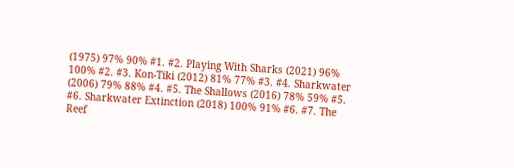(1975) 97% 90% #1. #2. Playing With Sharks (2021) 96% 100% #2. #3. Kon-Tiki (2012) 81% 77% #3. #4. Sharkwater (2006) 79% 88% #4. #5. The Shallows (2016) 78% 59% #5. #6. Sharkwater Extinction (2018) 100% 91% #6. #7. The Reef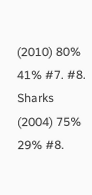(2010) 80% 41% #7. #8. Sharks (2004) 75% 29% #8.